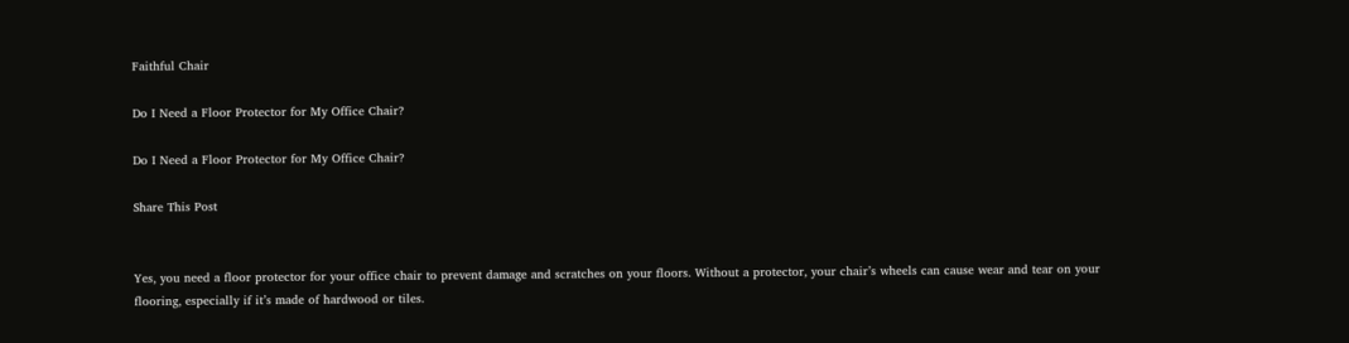Faithful Chair

Do I Need a Floor Protector for My Office Chair?

Do I Need a Floor Protector for My Office Chair?

Share This Post


Yes, you need a floor protector for your office chair to prevent damage and scratches on your floors. Without a protector, your chair’s wheels can cause wear and tear on your flooring, especially if it’s made of hardwood or tiles.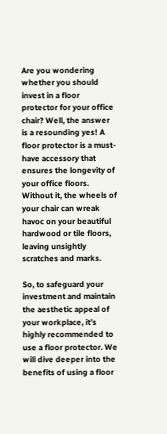Are you wondering whether you should invest in a floor protector for your office chair? Well, the answer is a resounding yes! A floor protector is a must-have accessory that ensures the longevity of your office floors. Without it, the wheels of your chair can wreak havoc on your beautiful hardwood or tile floors, leaving unsightly scratches and marks.

So, to safeguard your investment and maintain the aesthetic appeal of your workplace, it’s highly recommended to use a floor protector. We will dive deeper into the benefits of using a floor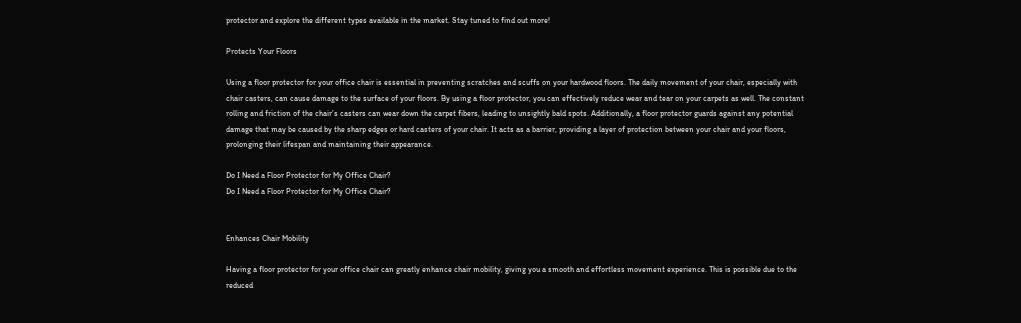protector and explore the different types available in the market. Stay tuned to find out more!

Protects Your Floors

Using a floor protector for your office chair is essential in preventing scratches and scuffs on your hardwood floors. The daily movement of your chair, especially with chair casters, can cause damage to the surface of your floors. By using a floor protector, you can effectively reduce wear and tear on your carpets as well. The constant rolling and friction of the chair’s casters can wear down the carpet fibers, leading to unsightly bald spots. Additionally, a floor protector guards against any potential damage that may be caused by the sharp edges or hard casters of your chair. It acts as a barrier, providing a layer of protection between your chair and your floors, prolonging their lifespan and maintaining their appearance.

Do I Need a Floor Protector for My Office Chair?
Do I Need a Floor Protector for My Office Chair?


Enhances Chair Mobility

Having a floor protector for your office chair can greatly enhance chair mobility, giving you a smooth and effortless movement experience. This is possible due to the reduced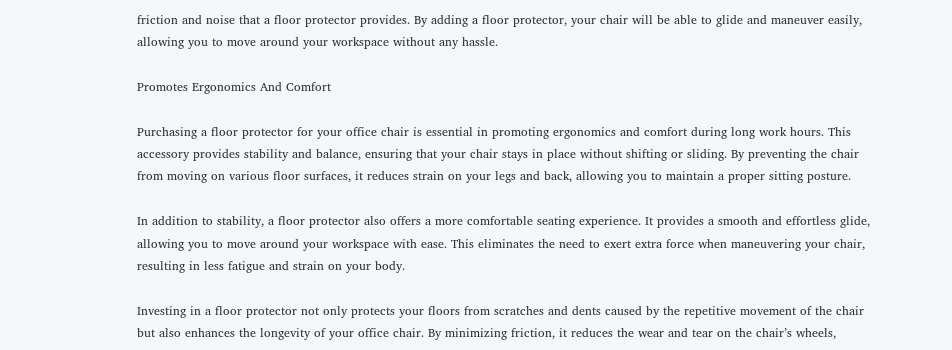friction and noise that a floor protector provides. By adding a floor protector, your chair will be able to glide and maneuver easily, allowing you to move around your workspace without any hassle.

Promotes Ergonomics And Comfort

Purchasing a floor protector for your office chair is essential in promoting ergonomics and comfort during long work hours. This accessory provides stability and balance, ensuring that your chair stays in place without shifting or sliding. By preventing the chair from moving on various floor surfaces, it reduces strain on your legs and back, allowing you to maintain a proper sitting posture.

In addition to stability, a floor protector also offers a more comfortable seating experience. It provides a smooth and effortless glide, allowing you to move around your workspace with ease. This eliminates the need to exert extra force when maneuvering your chair, resulting in less fatigue and strain on your body.

Investing in a floor protector not only protects your floors from scratches and dents caused by the repetitive movement of the chair but also enhances the longevity of your office chair. By minimizing friction, it reduces the wear and tear on the chair’s wheels,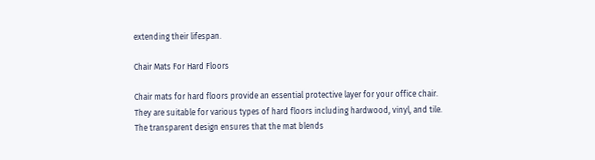extending their lifespan.

Chair Mats For Hard Floors

Chair mats for hard floors provide an essential protective layer for your office chair. They are suitable for various types of hard floors including hardwood, vinyl, and tile. The transparent design ensures that the mat blends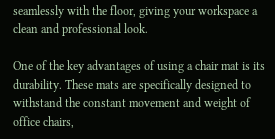seamlessly with the floor, giving your workspace a clean and professional look.

One of the key advantages of using a chair mat is its durability. These mats are specifically designed to withstand the constant movement and weight of office chairs,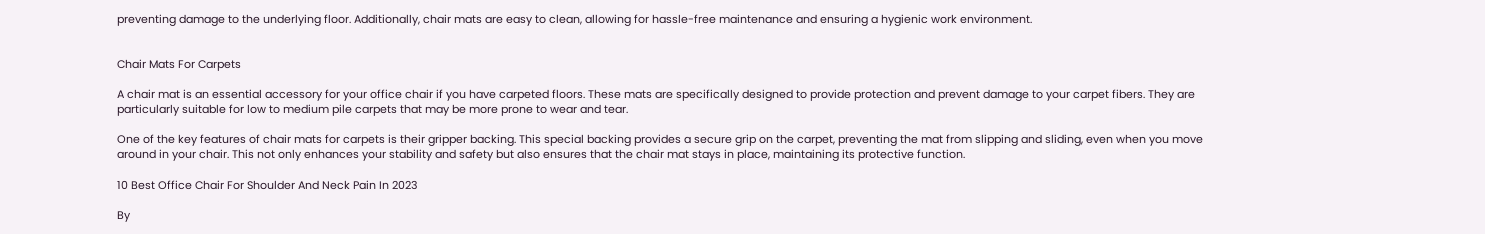preventing damage to the underlying floor. Additionally, chair mats are easy to clean, allowing for hassle-free maintenance and ensuring a hygienic work environment.


Chair Mats For Carpets

A chair mat is an essential accessory for your office chair if you have carpeted floors. These mats are specifically designed to provide protection and prevent damage to your carpet fibers. They are particularly suitable for low to medium pile carpets that may be more prone to wear and tear.

One of the key features of chair mats for carpets is their gripper backing. This special backing provides a secure grip on the carpet, preventing the mat from slipping and sliding, even when you move around in your chair. This not only enhances your stability and safety but also ensures that the chair mat stays in place, maintaining its protective function.

10 Best Office Chair For Shoulder And Neck Pain In 2023

By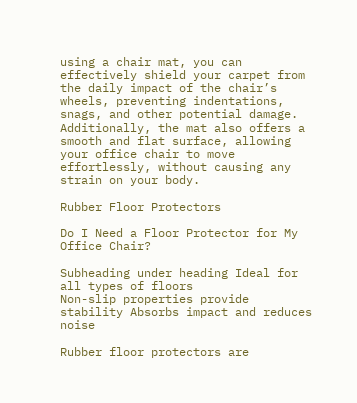using a chair mat, you can effectively shield your carpet from the daily impact of the chair’s wheels, preventing indentations, snags, and other potential damage. Additionally, the mat also offers a smooth and flat surface, allowing your office chair to move effortlessly, without causing any strain on your body.

Rubber Floor Protectors

Do I Need a Floor Protector for My Office Chair?

Subheading under heading Ideal for all types of floors
Non-slip properties provide stability Absorbs impact and reduces noise

Rubber floor protectors are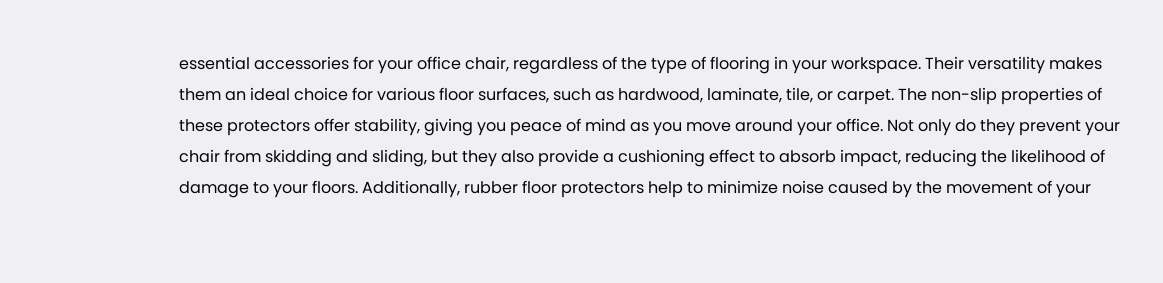essential accessories for your office chair, regardless of the type of flooring in your workspace. Their versatility makes them an ideal choice for various floor surfaces, such as hardwood, laminate, tile, or carpet. The non-slip properties of these protectors offer stability, giving you peace of mind as you move around your office. Not only do they prevent your chair from skidding and sliding, but they also provide a cushioning effect to absorb impact, reducing the likelihood of damage to your floors. Additionally, rubber floor protectors help to minimize noise caused by the movement of your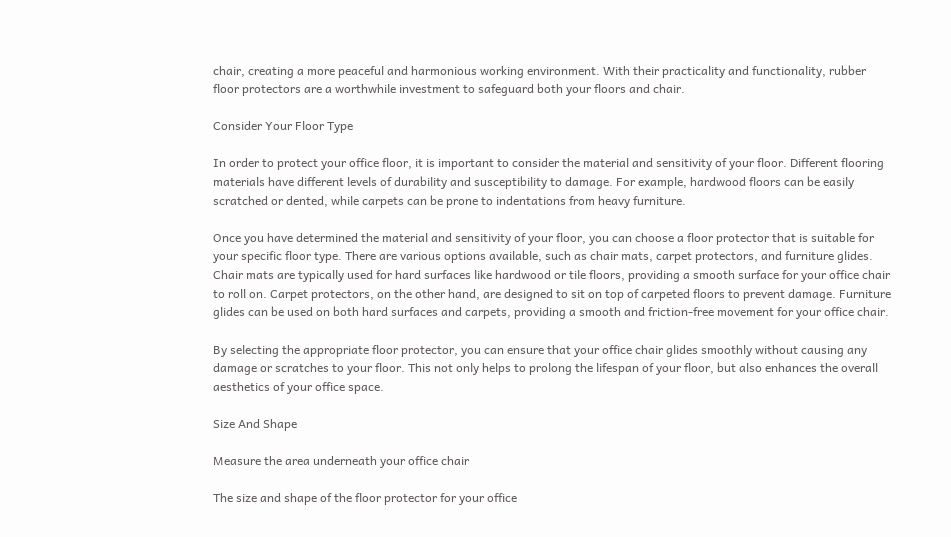chair, creating a more peaceful and harmonious working environment. With their practicality and functionality, rubber floor protectors are a worthwhile investment to safeguard both your floors and chair.

Consider Your Floor Type

In order to protect your office floor, it is important to consider the material and sensitivity of your floor. Different flooring materials have different levels of durability and susceptibility to damage. For example, hardwood floors can be easily scratched or dented, while carpets can be prone to indentations from heavy furniture.

Once you have determined the material and sensitivity of your floor, you can choose a floor protector that is suitable for your specific floor type. There are various options available, such as chair mats, carpet protectors, and furniture glides. Chair mats are typically used for hard surfaces like hardwood or tile floors, providing a smooth surface for your office chair to roll on. Carpet protectors, on the other hand, are designed to sit on top of carpeted floors to prevent damage. Furniture glides can be used on both hard surfaces and carpets, providing a smooth and friction-free movement for your office chair.

By selecting the appropriate floor protector, you can ensure that your office chair glides smoothly without causing any damage or scratches to your floor. This not only helps to prolong the lifespan of your floor, but also enhances the overall aesthetics of your office space.

Size And Shape

Measure the area underneath your office chair

The size and shape of the floor protector for your office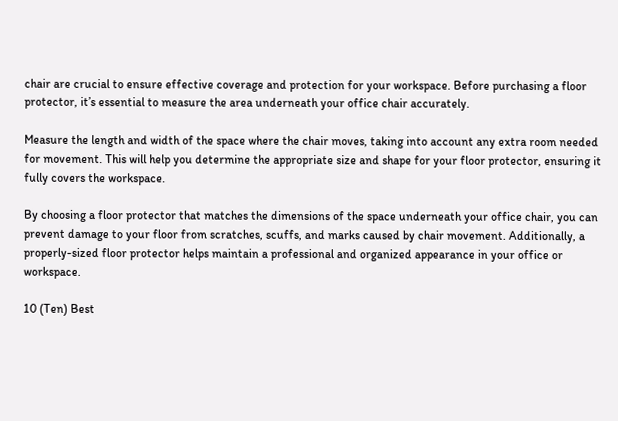chair are crucial to ensure effective coverage and protection for your workspace. Before purchasing a floor protector, it’s essential to measure the area underneath your office chair accurately.

Measure the length and width of the space where the chair moves, taking into account any extra room needed for movement. This will help you determine the appropriate size and shape for your floor protector, ensuring it fully covers the workspace.

By choosing a floor protector that matches the dimensions of the space underneath your office chair, you can prevent damage to your floor from scratches, scuffs, and marks caused by chair movement. Additionally, a properly-sized floor protector helps maintain a professional and organized appearance in your office or workspace.

10 (Ten) Best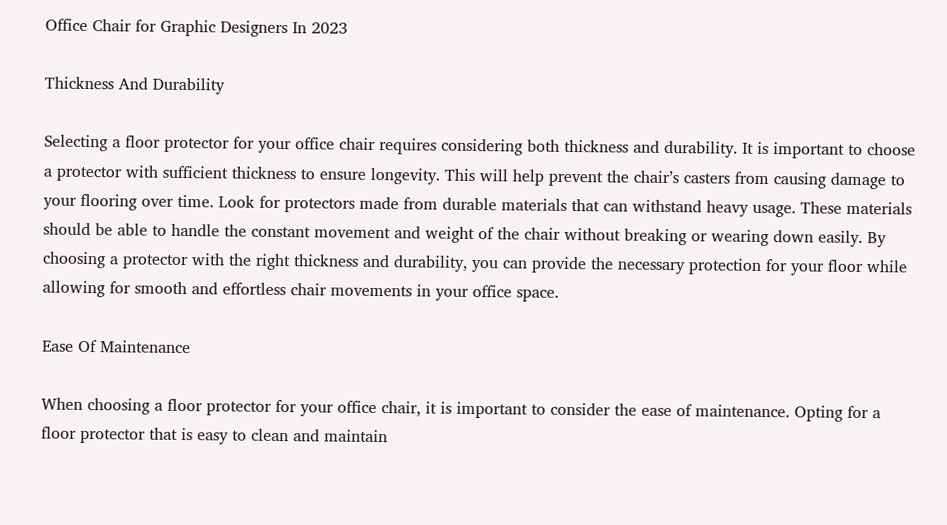Office Chair for Graphic Designers In 2023

Thickness And Durability

Selecting a floor protector for your office chair requires considering both thickness and durability. It is important to choose a protector with sufficient thickness to ensure longevity. This will help prevent the chair’s casters from causing damage to your flooring over time. Look for protectors made from durable materials that can withstand heavy usage. These materials should be able to handle the constant movement and weight of the chair without breaking or wearing down easily. By choosing a protector with the right thickness and durability, you can provide the necessary protection for your floor while allowing for smooth and effortless chair movements in your office space.

Ease Of Maintenance

When choosing a floor protector for your office chair, it is important to consider the ease of maintenance. Opting for a floor protector that is easy to clean and maintain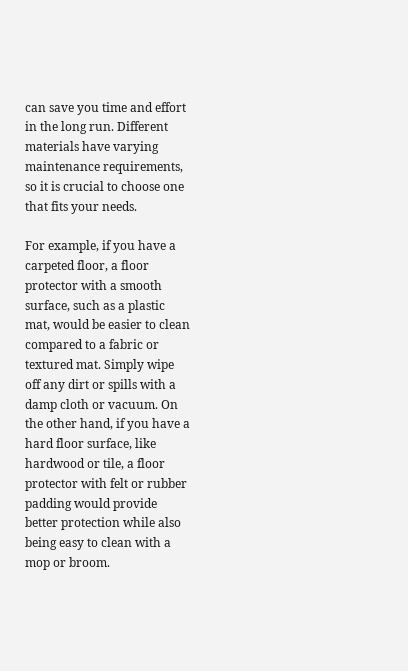can save you time and effort in the long run. Different materials have varying maintenance requirements, so it is crucial to choose one that fits your needs.

For example, if you have a carpeted floor, a floor protector with a smooth surface, such as a plastic mat, would be easier to clean compared to a fabric or textured mat. Simply wipe off any dirt or spills with a damp cloth or vacuum. On the other hand, if you have a hard floor surface, like hardwood or tile, a floor protector with felt or rubber padding would provide better protection while also being easy to clean with a mop or broom.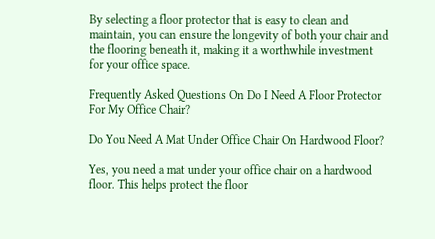By selecting a floor protector that is easy to clean and maintain, you can ensure the longevity of both your chair and the flooring beneath it, making it a worthwhile investment for your office space.

Frequently Asked Questions On Do I Need A Floor Protector For My Office Chair?

Do You Need A Mat Under Office Chair On Hardwood Floor?

Yes, you need a mat under your office chair on a hardwood floor. This helps protect the floor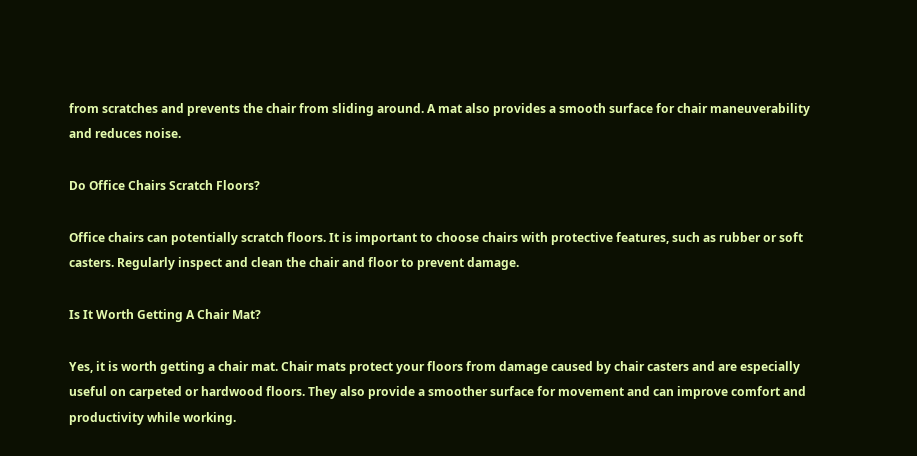from scratches and prevents the chair from sliding around. A mat also provides a smooth surface for chair maneuverability and reduces noise.

Do Office Chairs Scratch Floors?

Office chairs can potentially scratch floors. It is important to choose chairs with protective features, such as rubber or soft casters. Regularly inspect and clean the chair and floor to prevent damage.

Is It Worth Getting A Chair Mat?

Yes, it is worth getting a chair mat. Chair mats protect your floors from damage caused by chair casters and are especially useful on carpeted or hardwood floors. They also provide a smoother surface for movement and can improve comfort and productivity while working.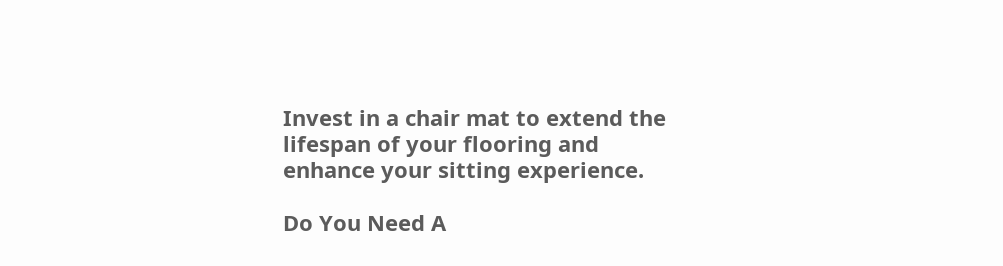Invest in a chair mat to extend the lifespan of your flooring and enhance your sitting experience.

Do You Need A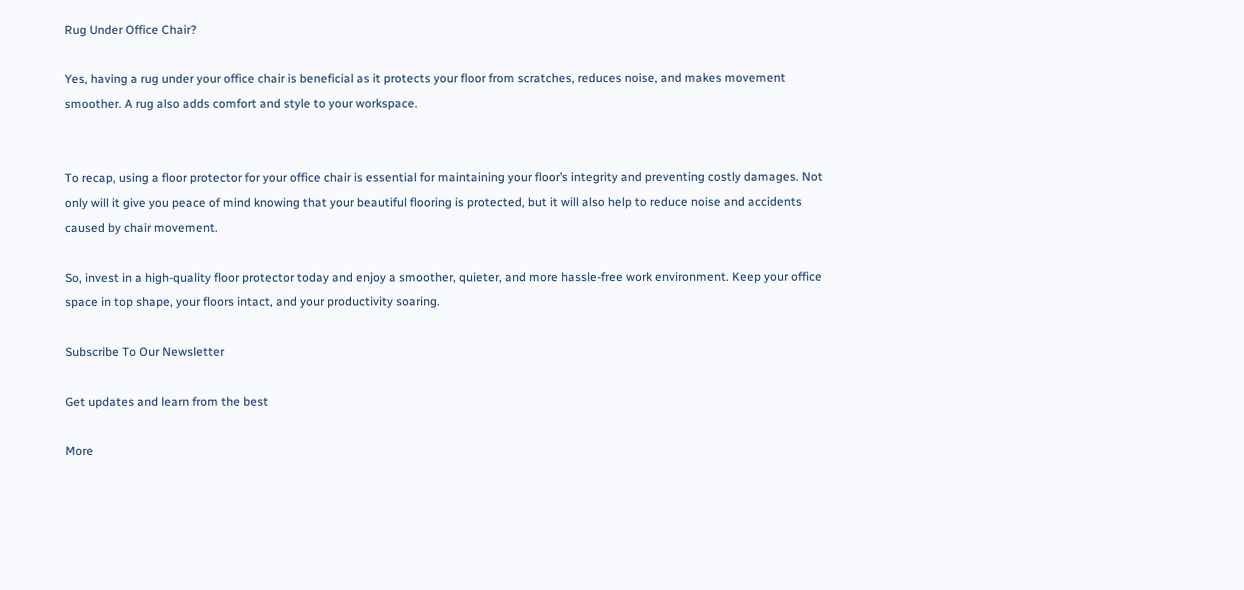Rug Under Office Chair?

Yes, having a rug under your office chair is beneficial as it protects your floor from scratches, reduces noise, and makes movement smoother. A rug also adds comfort and style to your workspace.


To recap, using a floor protector for your office chair is essential for maintaining your floor’s integrity and preventing costly damages. Not only will it give you peace of mind knowing that your beautiful flooring is protected, but it will also help to reduce noise and accidents caused by chair movement.

So, invest in a high-quality floor protector today and enjoy a smoother, quieter, and more hassle-free work environment. Keep your office space in top shape, your floors intact, and your productivity soaring.

Subscribe To Our Newsletter

Get updates and learn from the best

More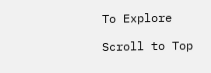To Explore

Scroll to Top